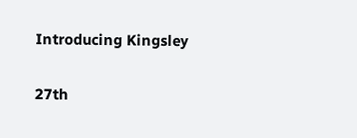Introducing Kingsley

27th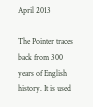April 2013

The Pointer traces back from 300 years of English history. It is used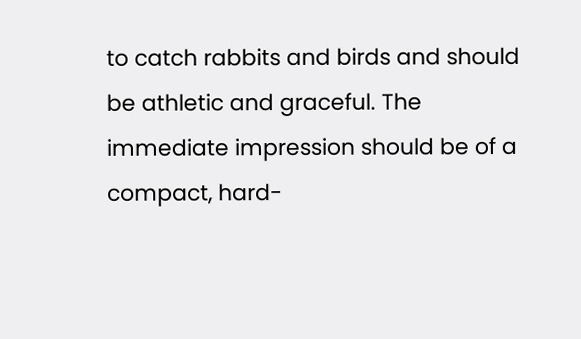to catch rabbits and birds and should be athletic and graceful. The immediate impression should be of a compact, hard-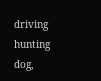driving hunting dog,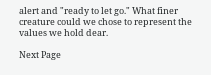alert and "ready to let go." What finer creature could we chose to represent the values we hold dear.

Next Page